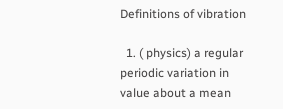Definitions of vibration

  1. ( physics) a regular periodic variation in value about a mean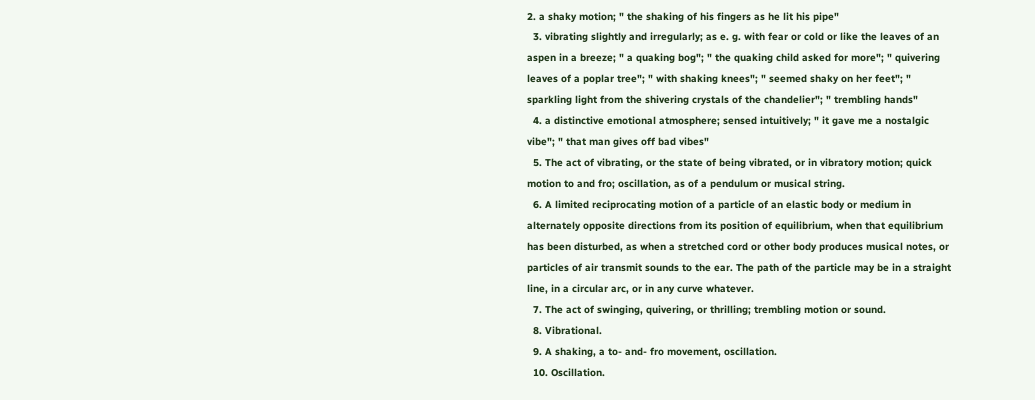2. a shaky motion; " the shaking of his fingers as he lit his pipe"
  3. vibrating slightly and irregularly; as e. g. with fear or cold or like the leaves of an aspen in a breeze; " a quaking bog"; " the quaking child asked for more"; " quivering leaves of a poplar tree"; " with shaking knees"; " seemed shaky on her feet"; " sparkling light from the shivering crystals of the chandelier"; " trembling hands"
  4. a distinctive emotional atmosphere; sensed intuitively; " it gave me a nostalgic vibe"; " that man gives off bad vibes"
  5. The act of vibrating, or the state of being vibrated, or in vibratory motion; quick motion to and fro; oscillation, as of a pendulum or musical string.
  6. A limited reciprocating motion of a particle of an elastic body or medium in alternately opposite directions from its position of equilibrium, when that equilibrium has been disturbed, as when a stretched cord or other body produces musical notes, or particles of air transmit sounds to the ear. The path of the particle may be in a straight line, in a circular arc, or in any curve whatever.
  7. The act of swinging, quivering, or thrilling; trembling motion or sound.
  8. Vibrational.
  9. A shaking, a to- and- fro movement, oscillation.
  10. Oscillation.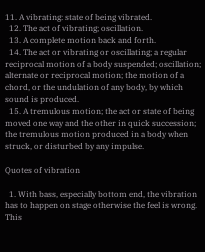11. A vibrating: state of being vibrated.
  12. The act of vibrating; oscillation.
  13. A complete motion back and forth.
  14. The act or vibrating or oscillating; a regular reciprocal motion of a body suspended; oscillation; alternate or reciprocal motion; the motion of a chord, or the undulation of any body, by which sound is produced.
  15. A tremulous motion; the act or state of being moved one way and the other in quick succession; the tremulous motion produced in a body when struck, or disturbed by any impulse.

Quotes of vibration

  1. With bass, especially bottom end, the vibration has to happen on stage otherwise the feel is wrong. This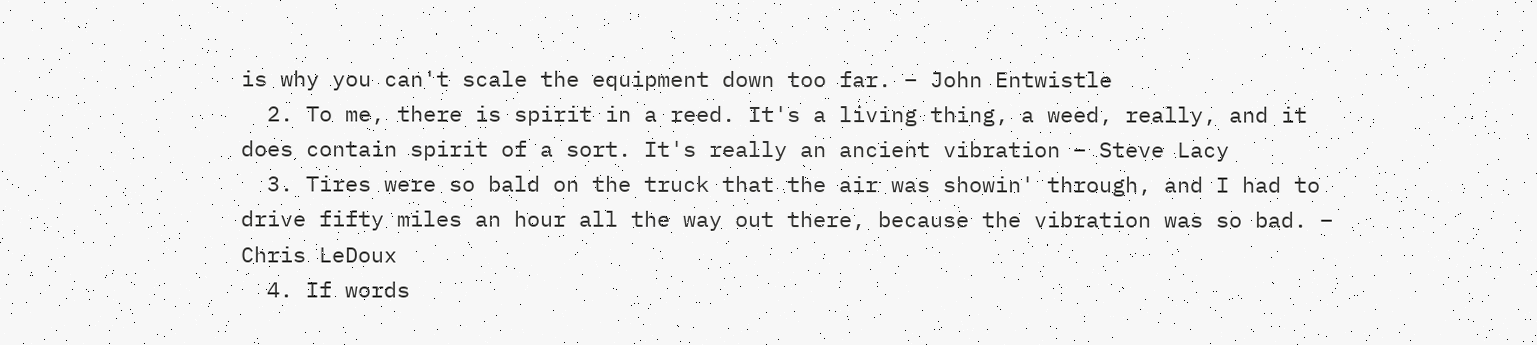is why you can't scale the equipment down too far. – John Entwistle
  2. To me, there is spirit in a reed. It's a living thing, a weed, really, and it does contain spirit of a sort. It's really an ancient vibration – Steve Lacy
  3. Tires were so bald on the truck that the air was showin' through, and I had to drive fifty miles an hour all the way out there, because the vibration was so bad. – Chris LeDoux
  4. If words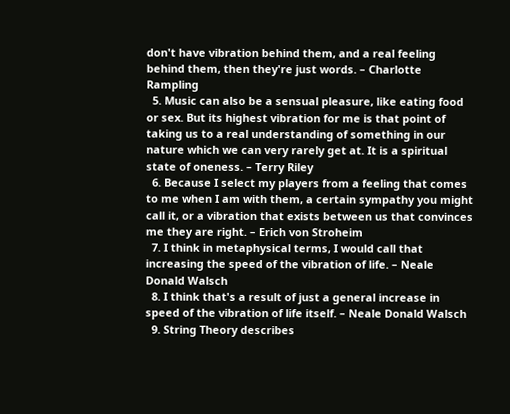don't have vibration behind them, and a real feeling behind them, then they're just words. – Charlotte Rampling
  5. Music can also be a sensual pleasure, like eating food or sex. But its highest vibration for me is that point of taking us to a real understanding of something in our nature which we can very rarely get at. It is a spiritual state of oneness. – Terry Riley
  6. Because I select my players from a feeling that comes to me when I am with them, a certain sympathy you might call it, or a vibration that exists between us that convinces me they are right. – Erich von Stroheim
  7. I think in metaphysical terms, I would call that increasing the speed of the vibration of life. – Neale Donald Walsch
  8. I think that's a result of just a general increase in speed of the vibration of life itself. – Neale Donald Walsch
  9. String Theory describes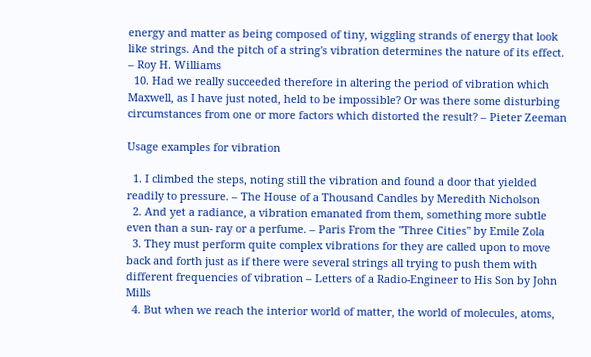energy and matter as being composed of tiny, wiggling strands of energy that look like strings. And the pitch of a string's vibration determines the nature of its effect. – Roy H. Williams
  10. Had we really succeeded therefore in altering the period of vibration which Maxwell, as I have just noted, held to be impossible? Or was there some disturbing circumstances from one or more factors which distorted the result? – Pieter Zeeman

Usage examples for vibration

  1. I climbed the steps, noting still the vibration and found a door that yielded readily to pressure. – The House of a Thousand Candles by Meredith Nicholson
  2. And yet a radiance, a vibration emanated from them, something more subtle even than a sun- ray or a perfume. – Paris From the "Three Cities" by Emile Zola
  3. They must perform quite complex vibrations for they are called upon to move back and forth just as if there were several strings all trying to push them with different frequencies of vibration – Letters of a Radio-Engineer to His Son by John Mills
  4. But when we reach the interior world of matter, the world of molecules, atoms,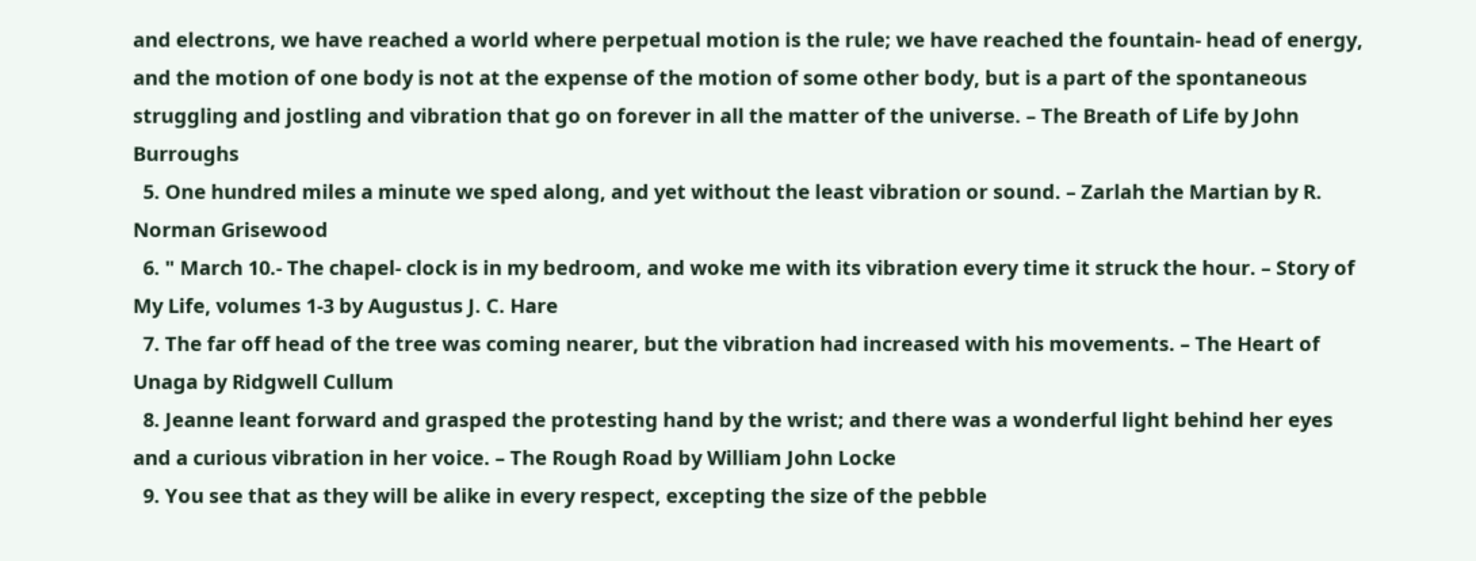and electrons, we have reached a world where perpetual motion is the rule; we have reached the fountain- head of energy, and the motion of one body is not at the expense of the motion of some other body, but is a part of the spontaneous struggling and jostling and vibration that go on forever in all the matter of the universe. – The Breath of Life by John Burroughs
  5. One hundred miles a minute we sped along, and yet without the least vibration or sound. – Zarlah the Martian by R. Norman Grisewood
  6. " March 10.- The chapel- clock is in my bedroom, and woke me with its vibration every time it struck the hour. – Story of My Life, volumes 1-3 by Augustus J. C. Hare
  7. The far off head of the tree was coming nearer, but the vibration had increased with his movements. – The Heart of Unaga by Ridgwell Cullum
  8. Jeanne leant forward and grasped the protesting hand by the wrist; and there was a wonderful light behind her eyes and a curious vibration in her voice. – The Rough Road by William John Locke
  9. You see that as they will be alike in every respect, excepting the size of the pebble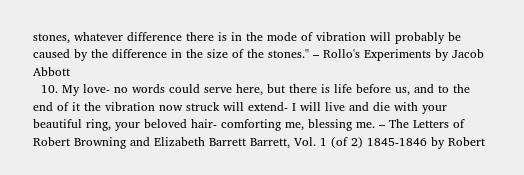stones, whatever difference there is in the mode of vibration will probably be caused by the difference in the size of the stones." – Rollo's Experiments by Jacob Abbott
  10. My love- no words could serve here, but there is life before us, and to the end of it the vibration now struck will extend- I will live and die with your beautiful ring, your beloved hair- comforting me, blessing me. – The Letters of Robert Browning and Elizabeth Barrett Barrett, Vol. 1 (of 2) 1845-1846 by Robert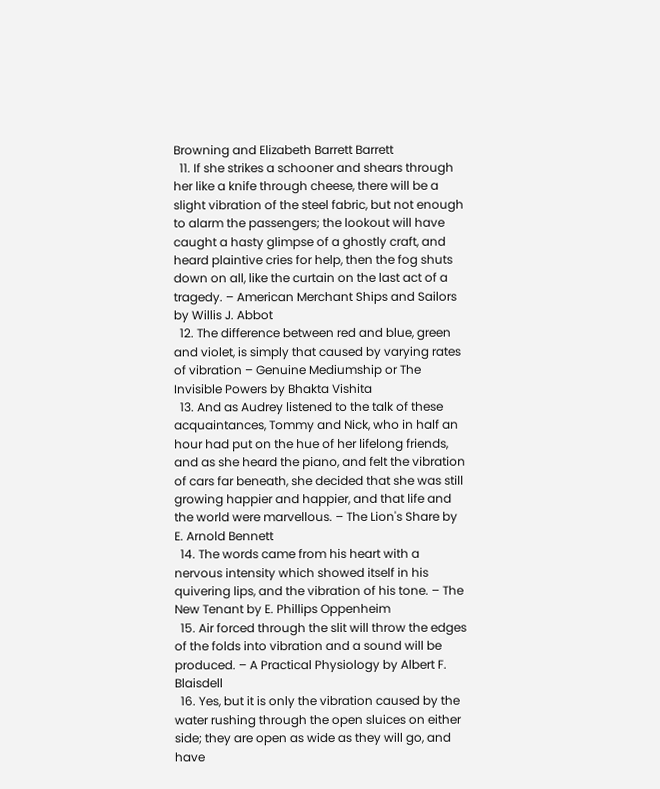Browning and Elizabeth Barrett Barrett
  11. If she strikes a schooner and shears through her like a knife through cheese, there will be a slight vibration of the steel fabric, but not enough to alarm the passengers; the lookout will have caught a hasty glimpse of a ghostly craft, and heard plaintive cries for help, then the fog shuts down on all, like the curtain on the last act of a tragedy. – American Merchant Ships and Sailors by Willis J. Abbot
  12. The difference between red and blue, green and violet, is simply that caused by varying rates of vibration – Genuine Mediumship or The Invisible Powers by Bhakta Vishita
  13. And as Audrey listened to the talk of these acquaintances, Tommy and Nick, who in half an hour had put on the hue of her lifelong friends, and as she heard the piano, and felt the vibration of cars far beneath, she decided that she was still growing happier and happier, and that life and the world were marvellous. – The Lion's Share by E. Arnold Bennett
  14. The words came from his heart with a nervous intensity which showed itself in his quivering lips, and the vibration of his tone. – The New Tenant by E. Phillips Oppenheim
  15. Air forced through the slit will throw the edges of the folds into vibration and a sound will be produced. – A Practical Physiology by Albert F. Blaisdell
  16. Yes, but it is only the vibration caused by the water rushing through the open sluices on either side; they are open as wide as they will go, and have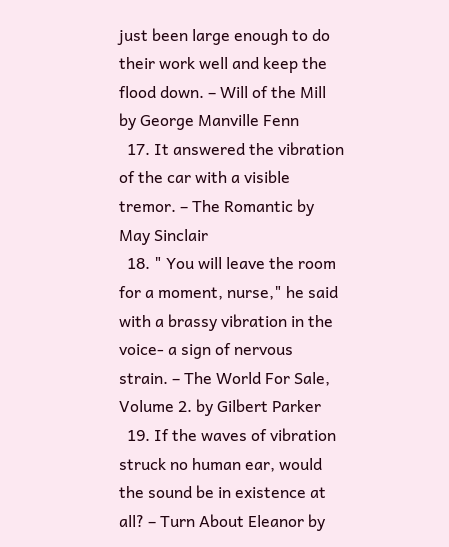just been large enough to do their work well and keep the flood down. – Will of the Mill by George Manville Fenn
  17. It answered the vibration of the car with a visible tremor. – The Romantic by May Sinclair
  18. " You will leave the room for a moment, nurse," he said with a brassy vibration in the voice- a sign of nervous strain. – The World For Sale, Volume 2. by Gilbert Parker
  19. If the waves of vibration struck no human ear, would the sound be in existence at all? – Turn About Eleanor by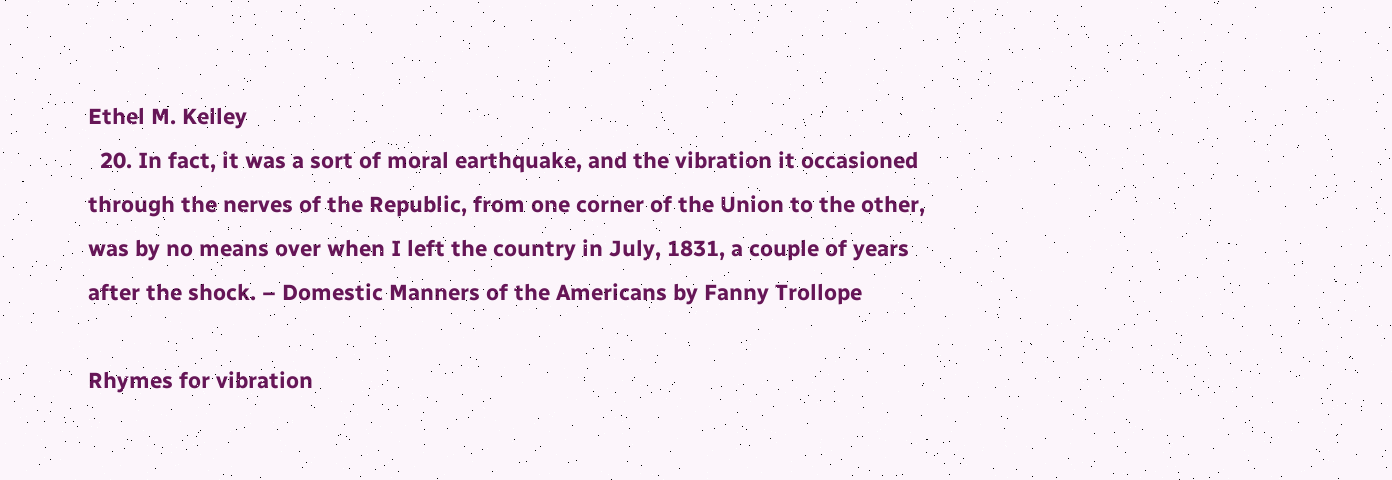Ethel M. Kelley
  20. In fact, it was a sort of moral earthquake, and the vibration it occasioned through the nerves of the Republic, from one corner of the Union to the other, was by no means over when I left the country in July, 1831, a couple of years after the shock. – Domestic Manners of the Americans by Fanny Trollope

Rhymes for vibration